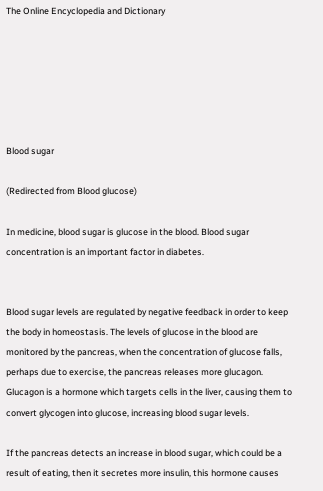The Online Encyclopedia and Dictionary






Blood sugar

(Redirected from Blood glucose)

In medicine, blood sugar is glucose in the blood. Blood sugar concentration is an important factor in diabetes.


Blood sugar levels are regulated by negative feedback in order to keep the body in homeostasis. The levels of glucose in the blood are monitored by the pancreas, when the concentration of glucose falls, perhaps due to exercise, the pancreas releases more glucagon. Glucagon is a hormone which targets cells in the liver, causing them to convert glycogen into glucose, increasing blood sugar levels.

If the pancreas detects an increase in blood sugar, which could be a result of eating, then it secretes more insulin, this hormone causes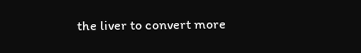the liver to convert more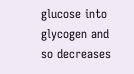glucose into glycogen and so decreases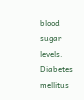blood sugar levels. Diabetes mellitus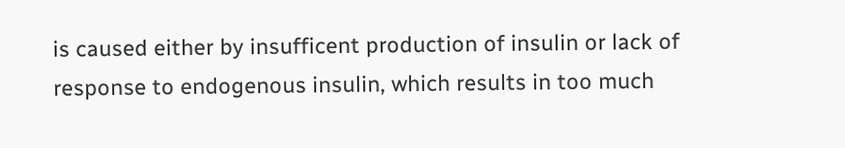is caused either by insufficent production of insulin or lack of response to endogenous insulin, which results in too much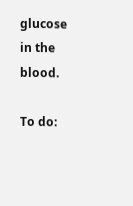glucose in the blood.

To do: